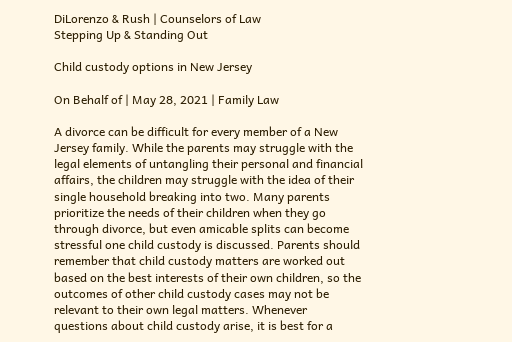DiLorenzo & Rush | Counselors of Law
Stepping Up & Standing Out

Child custody options in New Jersey

On Behalf of | May 28, 2021 | Family Law

A divorce can be difficult for every member of a New Jersey family. While the parents may struggle with the legal elements of untangling their personal and financial affairs, the children may struggle with the idea of their single household breaking into two. Many parents prioritize the needs of their children when they go through divorce, but even amicable splits can become stressful one child custody is discussed. Parents should remember that child custody matters are worked out based on the best interests of their own children, so the outcomes of other child custody cases may not be relevant to their own legal matters. Whenever questions about child custody arise, it is best for a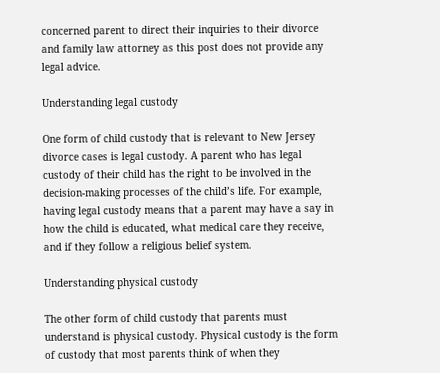concerned parent to direct their inquiries to their divorce and family law attorney as this post does not provide any legal advice.

Understanding legal custody

One form of child custody that is relevant to New Jersey divorce cases is legal custody. A parent who has legal custody of their child has the right to be involved in the decision-making processes of the child’s life. For example, having legal custody means that a parent may have a say in how the child is educated, what medical care they receive, and if they follow a religious belief system.

Understanding physical custody

The other form of child custody that parents must understand is physical custody. Physical custody is the form of custody that most parents think of when they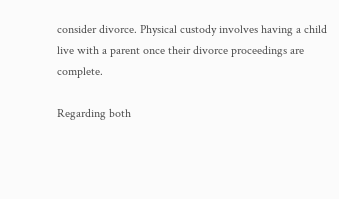consider divorce. Physical custody involves having a child live with a parent once their divorce proceedings are complete.

Regarding both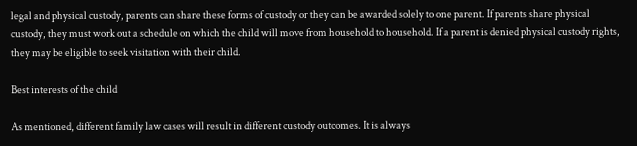legal and physical custody, parents can share these forms of custody or they can be awarded solely to one parent. If parents share physical custody, they must work out a schedule on which the child will move from household to household. If a parent is denied physical custody rights, they may be eligible to seek visitation with their child.

Best interests of the child

As mentioned, different family law cases will result in different custody outcomes. It is always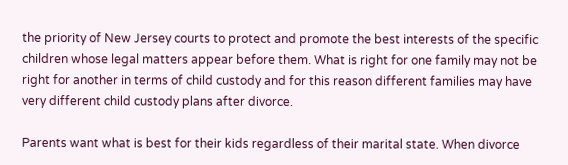the priority of New Jersey courts to protect and promote the best interests of the specific children whose legal matters appear before them. What is right for one family may not be right for another in terms of child custody and for this reason different families may have very different child custody plans after divorce.

Parents want what is best for their kids regardless of their marital state. When divorce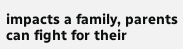impacts a family, parents can fight for their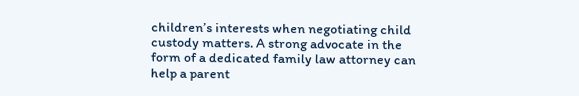children’s interests when negotiating child custody matters. A strong advocate in the form of a dedicated family law attorney can help a parent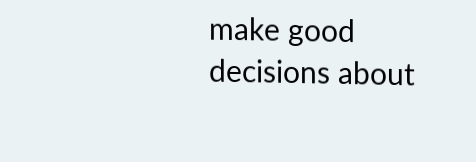make good decisions about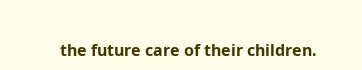the future care of their children.